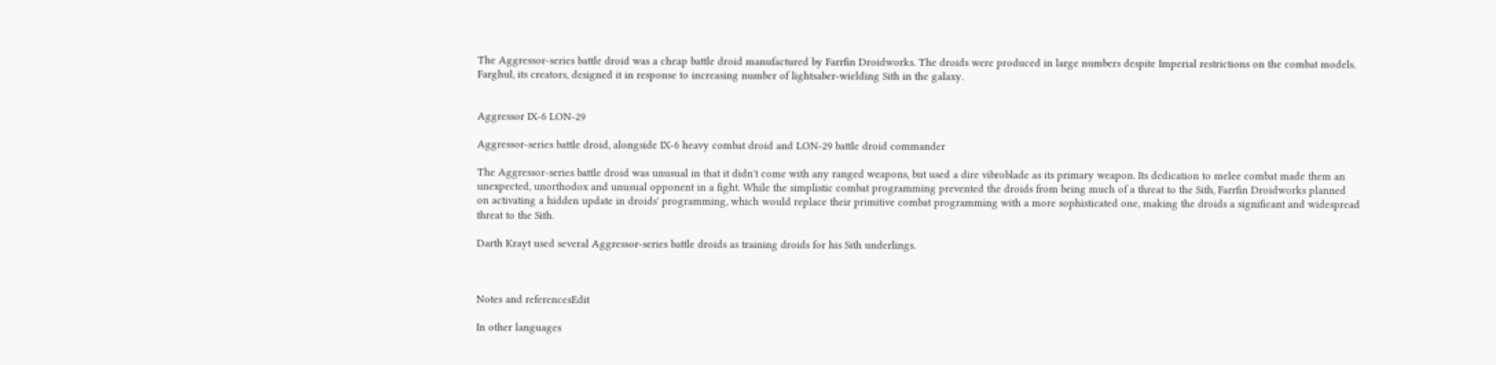The Aggressor-series battle droid was a cheap battle droid manufactured by Farrfin Droidworks. The droids were produced in large numbers despite Imperial restrictions on the combat models. Farghul, its creators, designed it in response to increasing number of lightsaber-wielding Sith in the galaxy.


Aggressor IX-6 LON-29

Aggressor-series battle droid, alongside IX-6 heavy combat droid and LON-29 battle droid commander

The Aggressor-series battle droid was unusual in that it didn't come with any ranged weapons, but used a dire vibroblade as its primary weapon. Its dedication to melee combat made them an unexpected, unorthodox and unusual opponent in a fight. While the simplistic combat programming prevented the droids from being much of a threat to the Sith, Farrfin Droidworks planned on activating a hidden update in droids' programming, which would replace their primitive combat programming with a more sophisticated one, making the droids a significant and widespread threat to the Sith.

Darth Krayt used several Aggressor-series battle droids as training droids for his Sith underlings.



Notes and referencesEdit

In other languages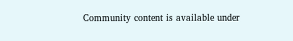Community content is available under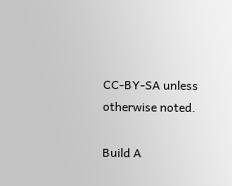CC-BY-SA unless otherwise noted.

Build A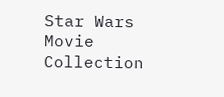Star Wars Movie Collection